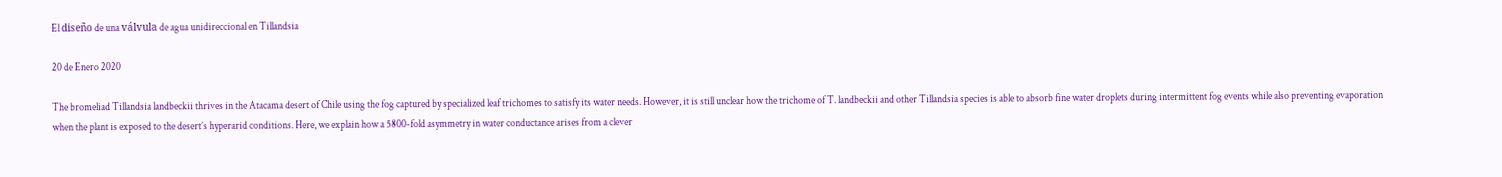El diseño de una válvula de agua unidireccional en Tillandsia

20 de Enero 2020

The bromeliad Tillandsia landbeckii thrives in the Atacama desert of Chile using the fog captured by specialized leaf trichomes to satisfy its water needs. However, it is still unclear how the trichome of T. landbeckii and other Tillandsia species is able to absorb fine water droplets during intermittent fog events while also preventing evaporation when the plant is exposed to the desert’s hyperarid conditions. Here, we explain how a 5800-fold asymmetry in water conductance arises from a clever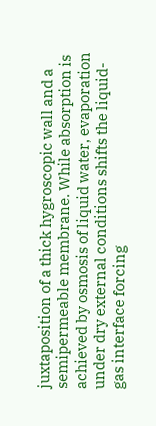juxtaposition of a thick hygroscopic wall and a semipermeable membrane. While absorption is achieved by osmosis of liquid water, evaporation under dry external conditions shifts the liquid-gas interface forcing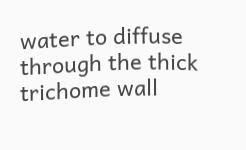water to diffuse through the thick trichome wall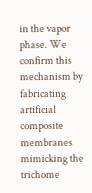in the vapor phase. We confirm this mechanism by fabricating artificial composite membranes mimicking the trichome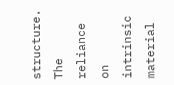structure. The reliance on intrinsic material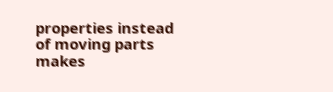properties instead of moving parts makes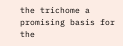the trichome a promising basis for the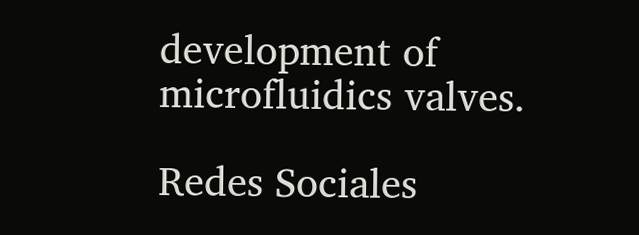development of microfluidics valves.

Redes Sociales